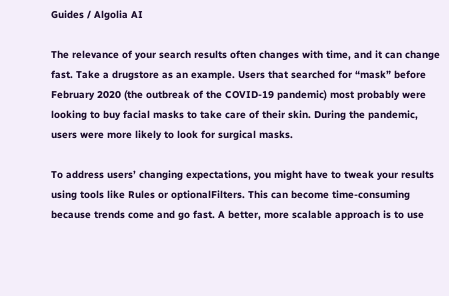Guides / Algolia AI

The relevance of your search results often changes with time, and it can change fast. Take a drugstore as an example. Users that searched for “mask” before February 2020 (the outbreak of the COVID-19 pandemic) most probably were looking to buy facial masks to take care of their skin. During the pandemic, users were more likely to look for surgical masks.

To address users’ changing expectations, you might have to tweak your results using tools like Rules or optionalFilters. This can become time-consuming because trends come and go fast. A better, more scalable approach is to use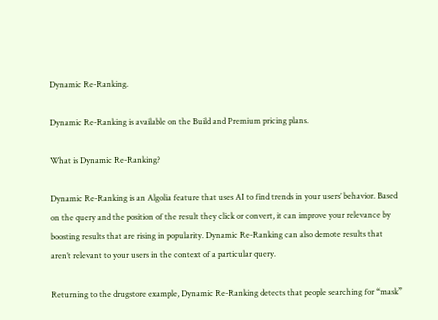Dynamic Re-Ranking.

Dynamic Re-Ranking is available on the Build and Premium pricing plans.

What is Dynamic Re-Ranking?

Dynamic Re-Ranking is an Algolia feature that uses AI to find trends in your users’ behavior. Based on the query and the position of the result they click or convert, it can improve your relevance by boosting results that are rising in popularity. Dynamic Re-Ranking can also demote results that aren’t relevant to your users in the context of a particular query.

Returning to the drugstore example, Dynamic Re-Ranking detects that people searching for “mask”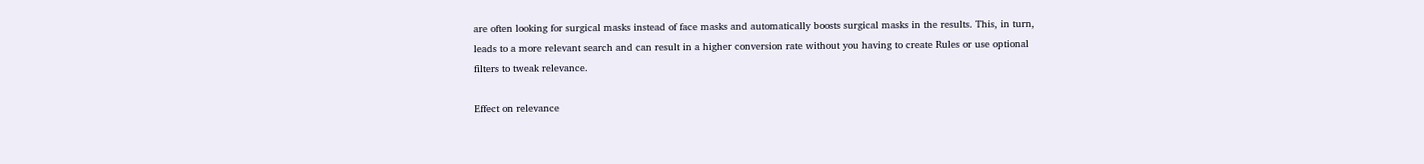are often looking for surgical masks instead of face masks and automatically boosts surgical masks in the results. This, in turn, leads to a more relevant search and can result in a higher conversion rate without you having to create Rules or use optional filters to tweak relevance.

Effect on relevance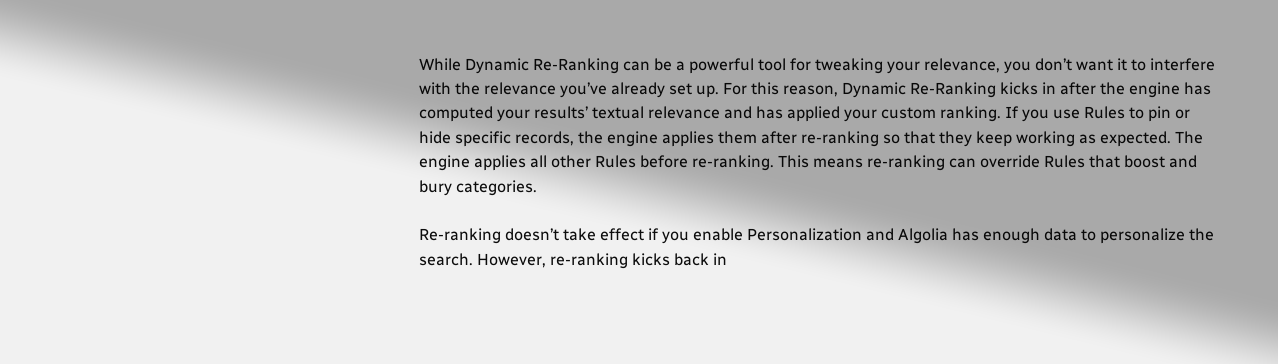While Dynamic Re-Ranking can be a powerful tool for tweaking your relevance, you don’t want it to interfere with the relevance you’ve already set up. For this reason, Dynamic Re-Ranking kicks in after the engine has computed your results’ textual relevance and has applied your custom ranking. If you use Rules to pin or hide specific records, the engine applies them after re-ranking so that they keep working as expected. The engine applies all other Rules before re-ranking. This means re-ranking can override Rules that boost and bury categories.

Re-ranking doesn’t take effect if you enable Personalization and Algolia has enough data to personalize the search. However, re-ranking kicks back in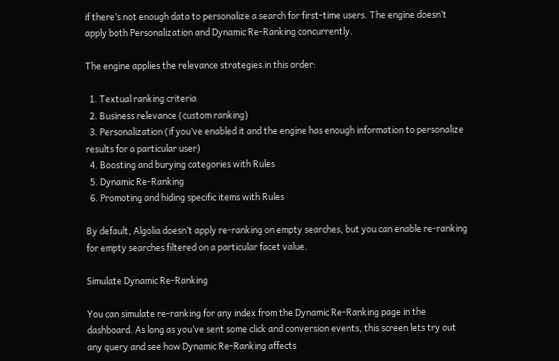if there’s not enough data to personalize a search for first-time users. The engine doesn’t apply both Personalization and Dynamic Re-Ranking concurrently.

The engine applies the relevance strategies in this order:

  1. Textual ranking criteria
  2. Business relevance (custom ranking)
  3. Personalization (if you’ve enabled it and the engine has enough information to personalize results for a particular user)
  4. Boosting and burying categories with Rules
  5. Dynamic Re-Ranking
  6. Promoting and hiding specific items with Rules

By default, Algolia doesn’t apply re-ranking on empty searches, but you can enable re-ranking for empty searches filtered on a particular facet value.

Simulate Dynamic Re-Ranking

You can simulate re-ranking for any index from the Dynamic Re-Ranking page in the dashboard. As long as you’ve sent some click and conversion events, this screen lets try out any query and see how Dynamic Re-Ranking affects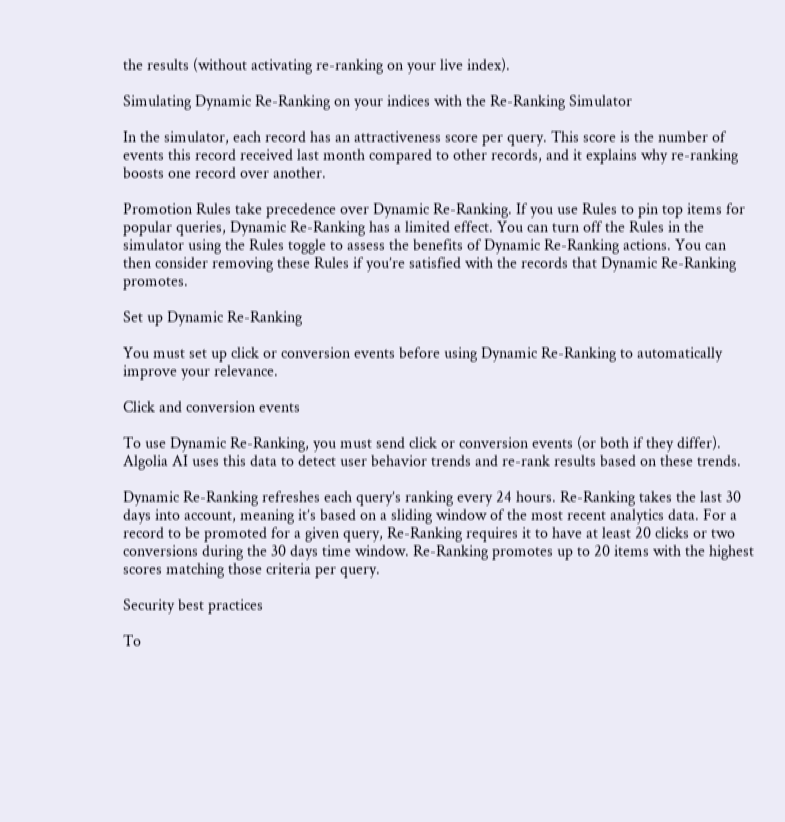the results (without activating re-ranking on your live index).

Simulating Dynamic Re-Ranking on your indices with the Re-Ranking Simulator

In the simulator, each record has an attractiveness score per query. This score is the number of events this record received last month compared to other records, and it explains why re-ranking boosts one record over another.

Promotion Rules take precedence over Dynamic Re-Ranking. If you use Rules to pin top items for popular queries, Dynamic Re-Ranking has a limited effect. You can turn off the Rules in the simulator using the Rules toggle to assess the benefits of Dynamic Re-Ranking actions. You can then consider removing these Rules if you’re satisfied with the records that Dynamic Re-Ranking promotes.

Set up Dynamic Re-Ranking

You must set up click or conversion events before using Dynamic Re-Ranking to automatically improve your relevance.

Click and conversion events

To use Dynamic Re-Ranking, you must send click or conversion events (or both if they differ). Algolia AI uses this data to detect user behavior trends and re-rank results based on these trends.

Dynamic Re-Ranking refreshes each query’s ranking every 24 hours. Re-Ranking takes the last 30 days into account, meaning it’s based on a sliding window of the most recent analytics data. For a record to be promoted for a given query, Re-Ranking requires it to have at least 20 clicks or two conversions during the 30 days time window. Re-Ranking promotes up to 20 items with the highest scores matching those criteria per query.

Security best practices

To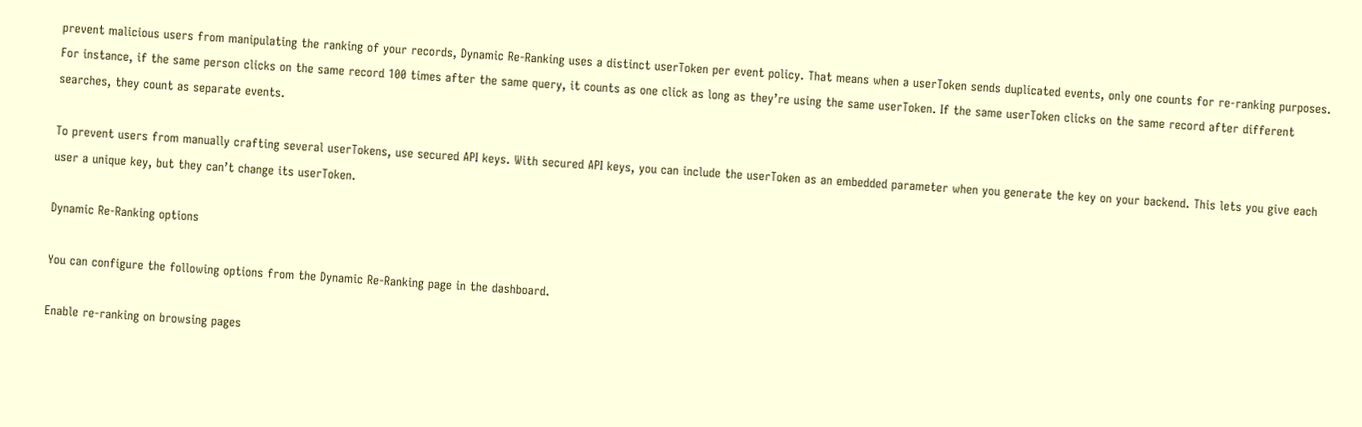prevent malicious users from manipulating the ranking of your records, Dynamic Re-Ranking uses a distinct userToken per event policy. That means when a userToken sends duplicated events, only one counts for re-ranking purposes. For instance, if the same person clicks on the same record 100 times after the same query, it counts as one click as long as they’re using the same userToken. If the same userToken clicks on the same record after different searches, they count as separate events.

To prevent users from manually crafting several userTokens, use secured API keys. With secured API keys, you can include the userToken as an embedded parameter when you generate the key on your backend. This lets you give each user a unique key, but they can’t change its userToken.

Dynamic Re-Ranking options

You can configure the following options from the Dynamic Re-Ranking page in the dashboard.

Enable re-ranking on browsing pages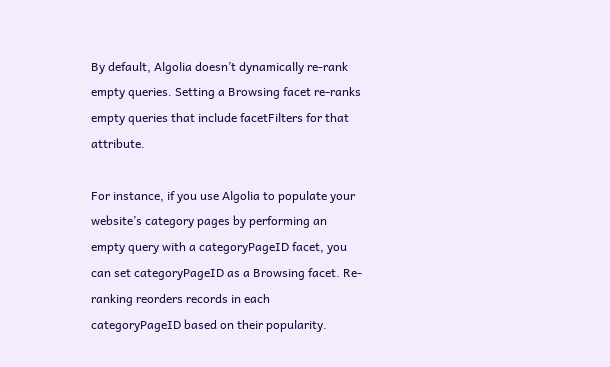By default, Algolia doesn’t dynamically re-rank empty queries. Setting a Browsing facet re-ranks empty queries that include facetFilters for that attribute.

For instance, if you use Algolia to populate your website’s category pages by performing an empty query with a categoryPageID facet, you can set categoryPageID as a Browsing facet. Re-ranking reorders records in each categoryPageID based on their popularity.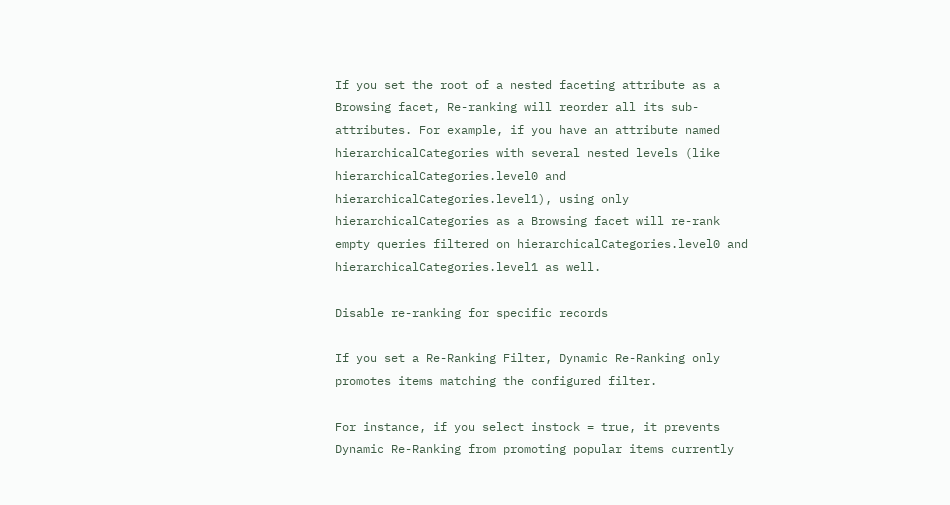If you set the root of a nested faceting attribute as a Browsing facet, Re-ranking will reorder all its sub-attributes. For example, if you have an attribute named hierarchicalCategories with several nested levels (like hierarchicalCategories.level0 and hierarchicalCategories.level1), using only hierarchicalCategories as a Browsing facet will re-rank empty queries filtered on hierarchicalCategories.level0 and hierarchicalCategories.level1 as well.

Disable re-ranking for specific records

If you set a Re-Ranking Filter, Dynamic Re-Ranking only promotes items matching the configured filter.

For instance, if you select instock = true, it prevents Dynamic Re-Ranking from promoting popular items currently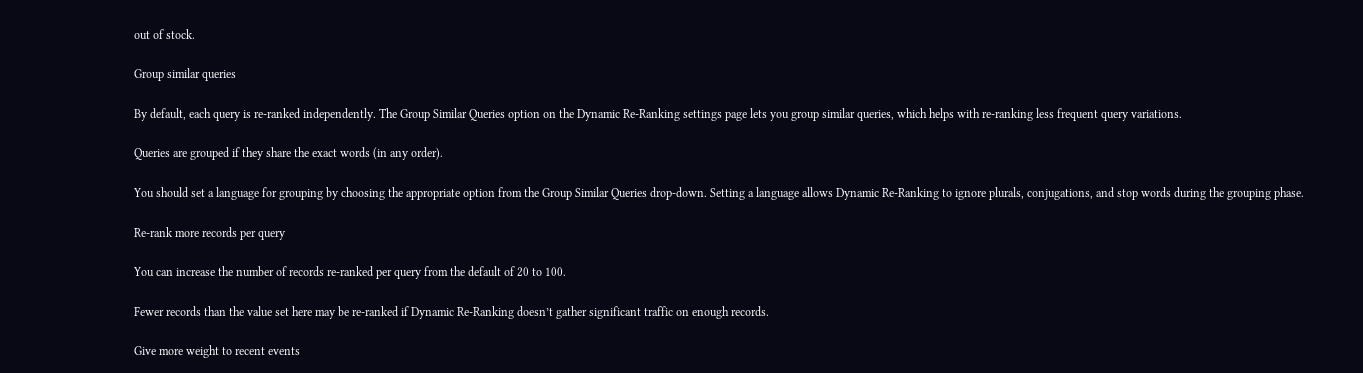out of stock.

Group similar queries

By default, each query is re-ranked independently. The Group Similar Queries option on the Dynamic Re-Ranking settings page lets you group similar queries, which helps with re-ranking less frequent query variations.

Queries are grouped if they share the exact words (in any order).

You should set a language for grouping by choosing the appropriate option from the Group Similar Queries drop-down. Setting a language allows Dynamic Re-Ranking to ignore plurals, conjugations, and stop words during the grouping phase.

Re-rank more records per query

You can increase the number of records re-ranked per query from the default of 20 to 100.

Fewer records than the value set here may be re-ranked if Dynamic Re-Ranking doesn’t gather significant traffic on enough records.

Give more weight to recent events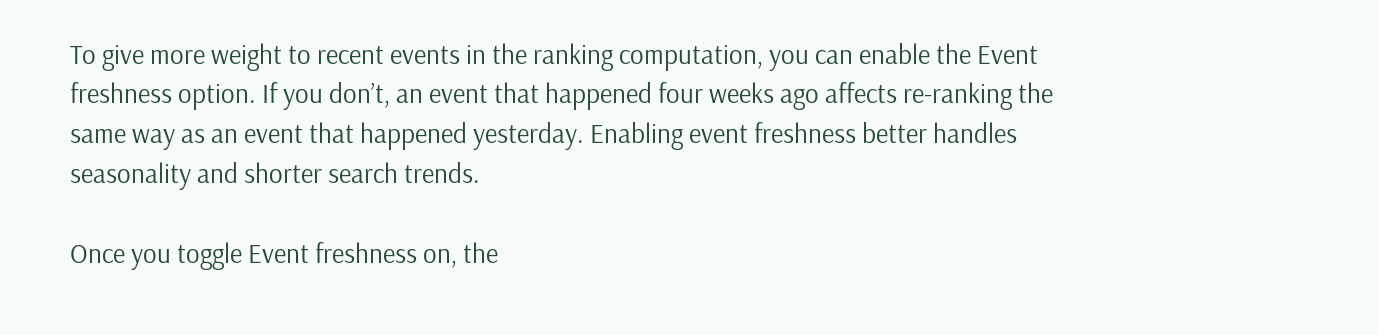To give more weight to recent events in the ranking computation, you can enable the Event freshness option. If you don’t, an event that happened four weeks ago affects re-ranking the same way as an event that happened yesterday. Enabling event freshness better handles seasonality and shorter search trends.

Once you toggle Event freshness on, the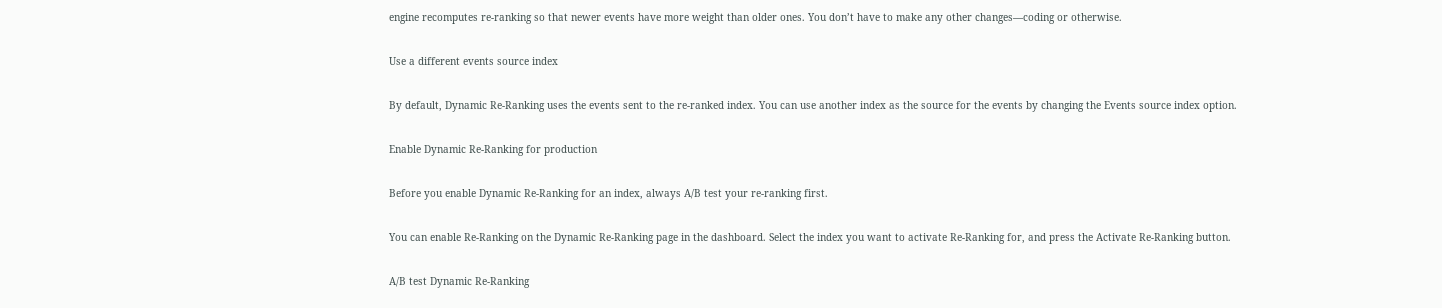engine recomputes re-ranking so that newer events have more weight than older ones. You don’t have to make any other changes—coding or otherwise.

Use a different events source index

By default, Dynamic Re-Ranking uses the events sent to the re-ranked index. You can use another index as the source for the events by changing the Events source index option.

Enable Dynamic Re-Ranking for production

Before you enable Dynamic Re-Ranking for an index, always A/B test your re-ranking first.

You can enable Re-Ranking on the Dynamic Re-Ranking page in the dashboard. Select the index you want to activate Re-Ranking for, and press the Activate Re-Ranking button.

A/B test Dynamic Re-Ranking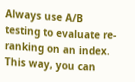Always use A/B testing to evaluate re-ranking on an index. This way, you can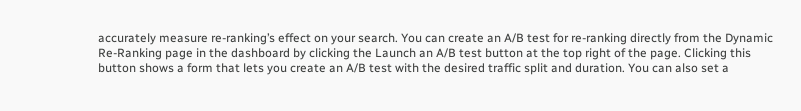accurately measure re-ranking’s effect on your search. You can create an A/B test for re-ranking directly from the Dynamic Re-Ranking page in the dashboard by clicking the Launch an A/B test button at the top right of the page. Clicking this button shows a form that lets you create an A/B test with the desired traffic split and duration. You can also set a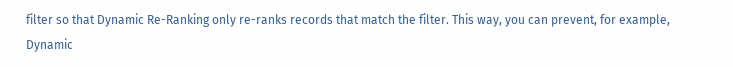filter so that Dynamic Re-Ranking only re-ranks records that match the filter. This way, you can prevent, for example, Dynamic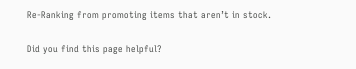Re-Ranking from promoting items that aren’t in stock.

Did you find this page helpful?